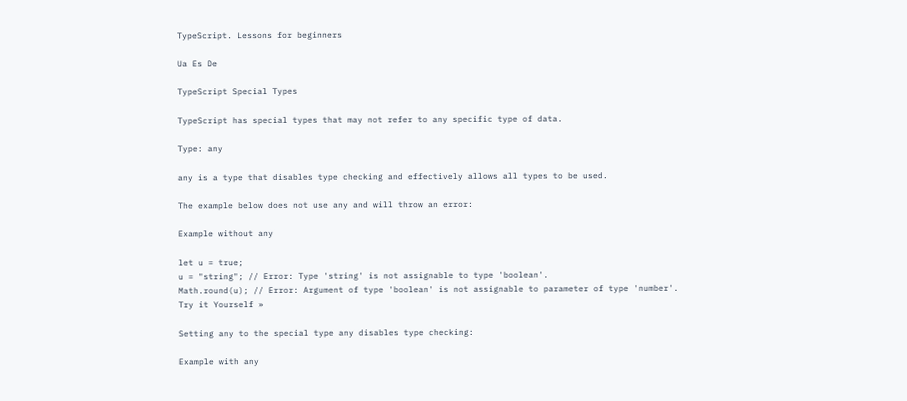TypeScript. Lessons for beginners

Ua Es De

TypeScript Special Types

TypeScript has special types that may not refer to any specific type of data.

Type: any

any is a type that disables type checking and effectively allows all types to be used.

The example below does not use any and will throw an error:

Example without any

let u = true;
u = "string"; // Error: Type 'string' is not assignable to type 'boolean'.
Math.round(u); // Error: Argument of type 'boolean' is not assignable to parameter of type 'number'.
Try it Yourself »

Setting any to the special type any disables type checking:

Example with any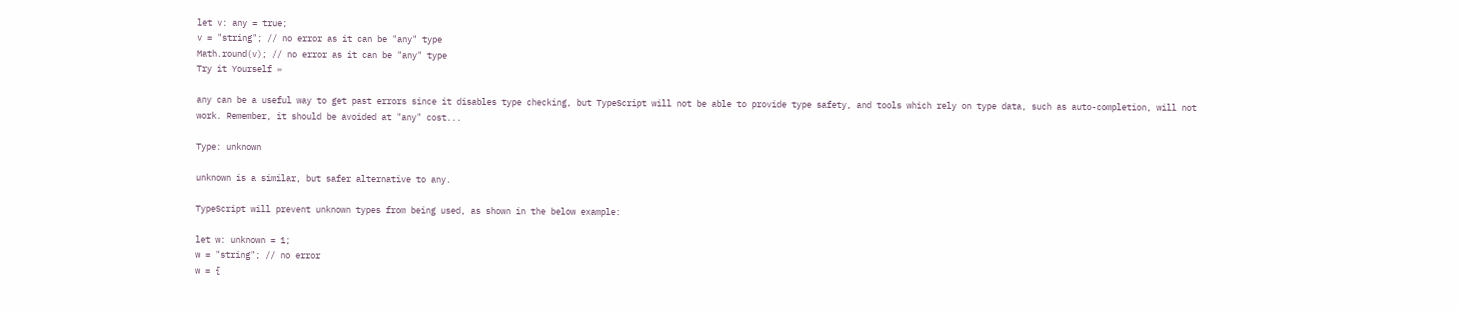let v: any = true;
v = "string"; // no error as it can be "any" type
Math.round(v); // no error as it can be "any" type
Try it Yourself »

any can be a useful way to get past errors since it disables type checking, but TypeScript will not be able to provide type safety, and tools which rely on type data, such as auto-completion, will not work. Remember, it should be avoided at "any" cost...

Type: unknown

unknown is a similar, but safer alternative to any.

TypeScript will prevent unknown types from being used, as shown in the below example:

let w: unknown = 1;
w = "string"; // no error
w = {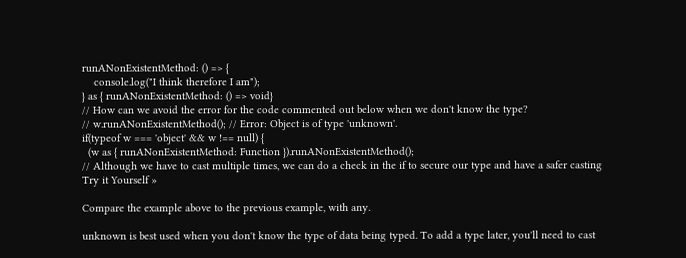runANonExistentMethod: () => {
    console.log("I think therefore I am");
} as { runANonExistentMethod: () => void}
// How can we avoid the error for the code commented out below when we don't know the type?
// w.runANonExistentMethod(); // Error: Object is of type 'unknown'.
if(typeof w === 'object' && w !== null) {
  (w as { runANonExistentMethod: Function }).runANonExistentMethod();
// Although we have to cast multiple times, we can do a check in the if to secure our type and have a safer casting
Try it Yourself »

Compare the example above to the previous example, with any.

unknown is best used when you don't know the type of data being typed. To add a type later, you'll need to cast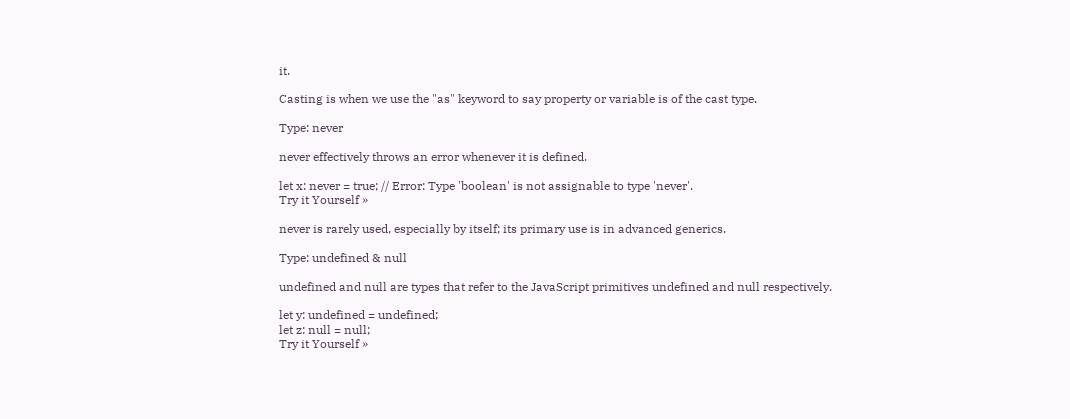it.

Casting is when we use the "as" keyword to say property or variable is of the cast type.

Type: never

never effectively throws an error whenever it is defined.

let x: never = true; // Error: Type 'boolean' is not assignable to type 'never'.
Try it Yourself »

never is rarely used, especially by itself; its primary use is in advanced generics.

Type: undefined & null

undefined and null are types that refer to the JavaScript primitives undefined and null respectively.

let y: undefined = undefined;
let z: null = null;
Try it Yourself »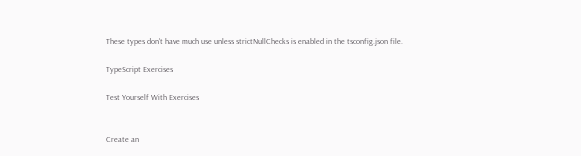These types don't have much use unless strictNullChecks is enabled in the tsconfig.json file.

TypeScript Exercises

Test Yourself With Exercises


Create an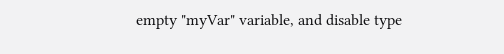empty "myVar" variable, and disable type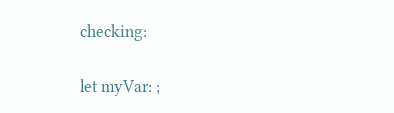checking:

let myVar: ;